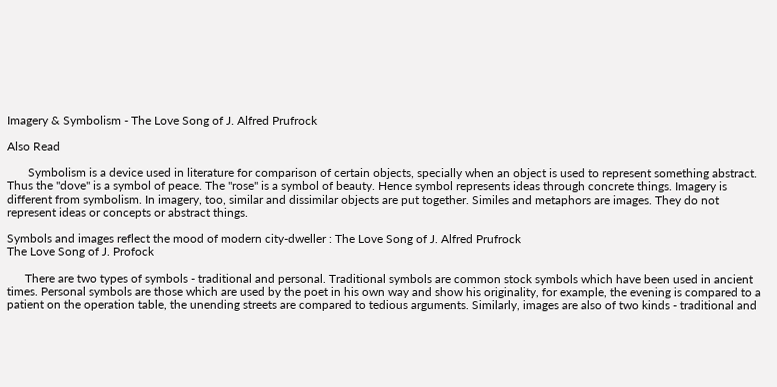Imagery & Symbolism - The Love Song of J. Alfred Prufrock

Also Read

       Symbolism is a device used in literature for comparison of certain objects, specially when an object is used to represent something abstract. Thus the "dove" is a symbol of peace. The "rose" is a symbol of beauty. Hence symbol represents ideas through concrete things. Imagery is different from symbolism. In imagery, too, similar and dissimilar objects are put together. Similes and metaphors are images. They do not represent ideas or concepts or abstract things.

Symbols and images reflect the mood of modern city-dweller : The Love Song of J. Alfred Prufrock
The Love Song of J. Profock

      There are two types of symbols - traditional and personal. Traditional symbols are common stock symbols which have been used in ancient times. Personal symbols are those which are used by the poet in his own way and show his originality, for example, the evening is compared to a patient on the operation table, the unending streets are compared to tedious arguments. Similarly, images are also of two kinds - traditional and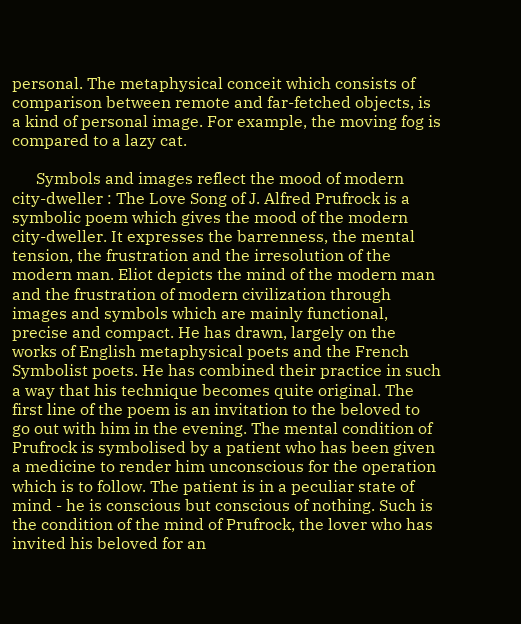personal. The metaphysical conceit which consists of comparison between remote and far-fetched objects, is a kind of personal image. For example, the moving fog is compared to a lazy cat.

      Symbols and images reflect the mood of modern city-dweller : The Love Song of J. Alfred Prufrock is a symbolic poem which gives the mood of the modern city-dweller. It expresses the barrenness, the mental tension, the frustration and the irresolution of the modern man. Eliot depicts the mind of the modern man and the frustration of modern civilization through images and symbols which are mainly functional, precise and compact. He has drawn, largely on the works of English metaphysical poets and the French Symbolist poets. He has combined their practice in such a way that his technique becomes quite original. The first line of the poem is an invitation to the beloved to go out with him in the evening. The mental condition of Prufrock is symbolised by a patient who has been given a medicine to render him unconscious for the operation which is to follow. The patient is in a peculiar state of mind - he is conscious but conscious of nothing. Such is the condition of the mind of Prufrock, the lover who has invited his beloved for an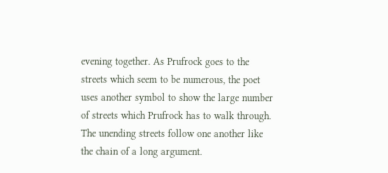evening together. As Prufrock goes to the streets which seem to be numerous, the poet uses another symbol to show the large number of streets which Prufrock has to walk through. The unending streets follow one another like the chain of a long argument.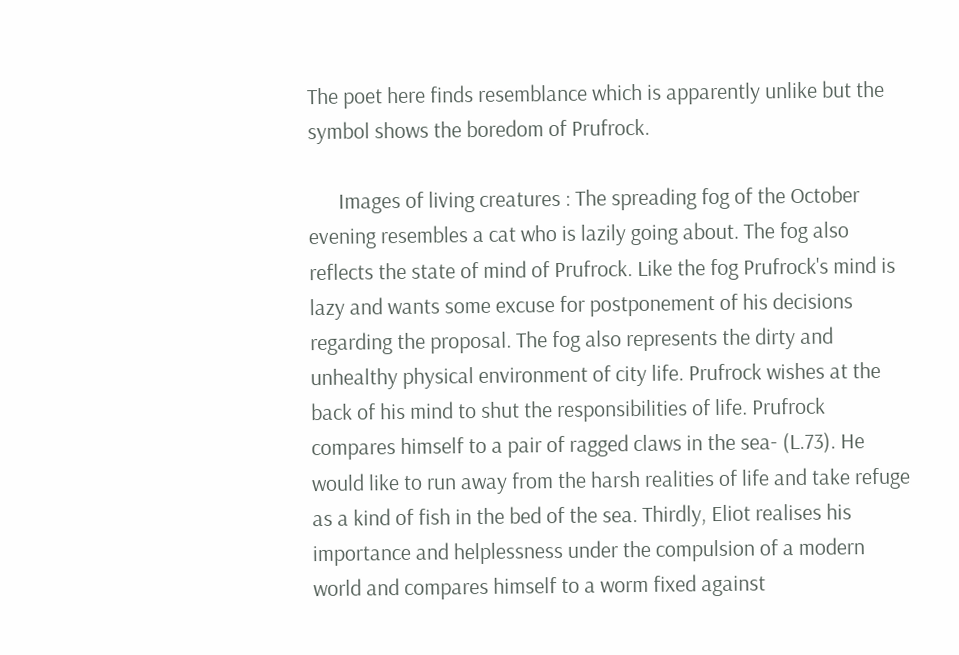The poet here finds resemblance which is apparently unlike but the symbol shows the boredom of Prufrock.

      Images of living creatures : The spreading fog of the October evening resembles a cat who is lazily going about. The fog also reflects the state of mind of Prufrock. Like the fog Prufrock's mind is lazy and wants some excuse for postponement of his decisions regarding the proposal. The fog also represents the dirty and unhealthy physical environment of city life. Prufrock wishes at the back of his mind to shut the responsibilities of life. Prufrock compares himself to a pair of ragged claws in the sea- (L.73). He would like to run away from the harsh realities of life and take refuge as a kind of fish in the bed of the sea. Thirdly, Eliot realises his importance and helplessness under the compulsion of a modern world and compares himself to a worm fixed against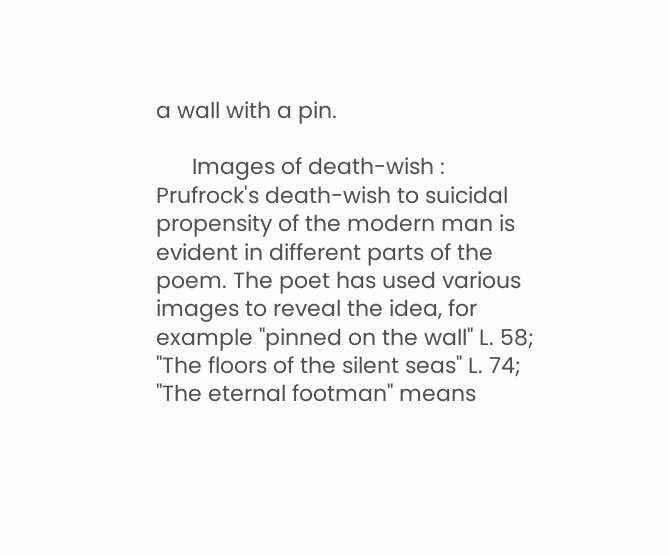a wall with a pin.

      Images of death-wish : Prufrock's death-wish to suicidal propensity of the modern man is evident in different parts of the poem. The poet has used various images to reveal the idea, for example "pinned on the wall" L. 58; "The floors of the silent seas" L. 74; "The eternal footman" means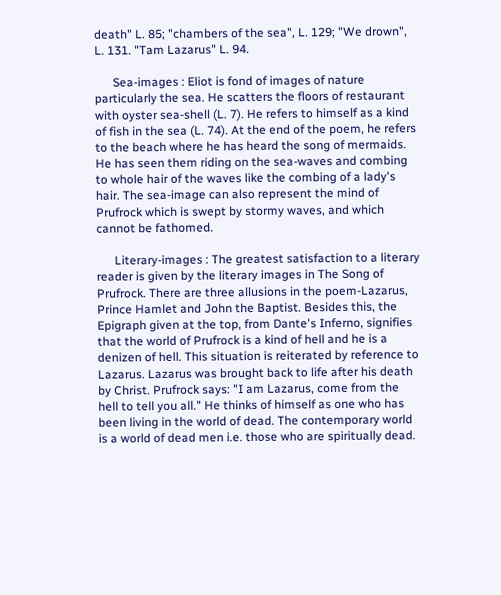death" L. 85; "chambers of the sea", L. 129; "We drown", L. 131. "Tam Lazarus" L. 94.

      Sea-images : Eliot is fond of images of nature particularly the sea. He scatters the floors of restaurant with oyster sea-shell (L. 7). He refers to himself as a kind of fish in the sea (L. 74). At the end of the poem, he refers to the beach where he has heard the song of mermaids. He has seen them riding on the sea-waves and combing to whole hair of the waves like the combing of a lady's hair. The sea-image can also represent the mind of Prufrock which is swept by stormy waves, and which cannot be fathomed.

      Literary-images : The greatest satisfaction to a literary reader is given by the literary images in The Song of Prufrock. There are three allusions in the poem-Lazarus, Prince Hamlet and John the Baptist. Besides this, the Epigraph given at the top, from Dante's Inferno, signifies that the world of Prufrock is a kind of hell and he is a denizen of hell. This situation is reiterated by reference to Lazarus. Lazarus was brought back to life after his death by Christ. Prufrock says: "I am Lazarus, come from the hell to tell you all." He thinks of himself as one who has been living in the world of dead. The contemporary world is a world of dead men i.e. those who are spiritually dead.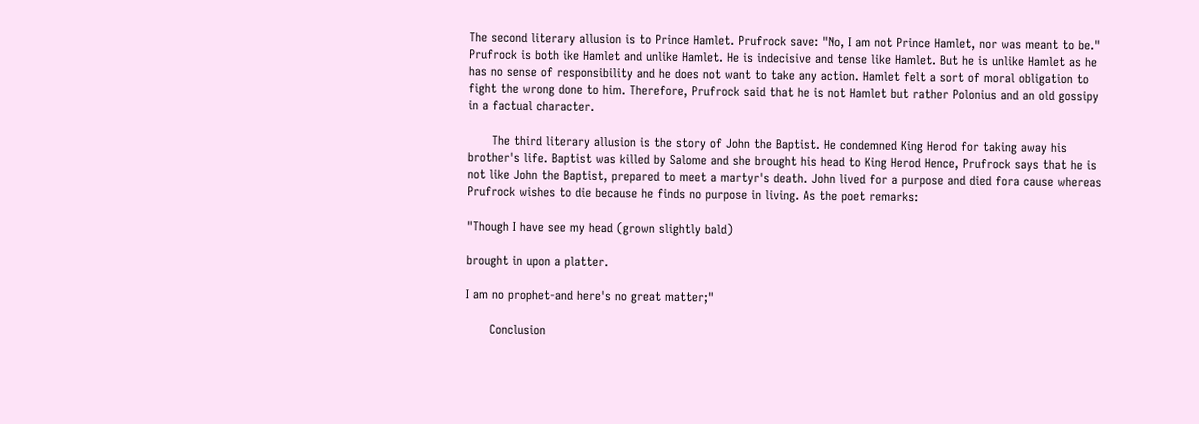The second literary allusion is to Prince Hamlet. Prufrock save: "No, I am not Prince Hamlet, nor was meant to be." Prufrock is both ike Hamlet and unlike Hamlet. He is indecisive and tense like Hamlet. But he is unlike Hamlet as he has no sense of responsibility and he does not want to take any action. Hamlet felt a sort of moral obligation to fight the wrong done to him. Therefore, Prufrock said that he is not Hamlet but rather Polonius and an old gossipy in a factual character.

      The third literary allusion is the story of John the Baptist. He condemned King Herod for taking away his brother's life. Baptist was killed by Salome and she brought his head to King Herod Hence, Prufrock says that he is not like John the Baptist, prepared to meet a martyr's death. John lived for a purpose and died fora cause whereas Prufrock wishes to die because he finds no purpose in living. As the poet remarks:

"Though I have see my head (grown slightly bald)

brought in upon a platter.

I am no prophet-and here's no great matter;"

      Conclusion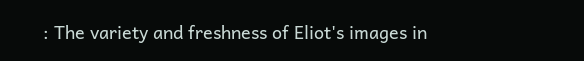: The variety and freshness of Eliot's images in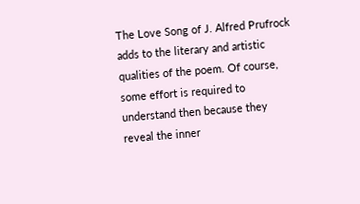The Love Song of J. Alfred Prufrock adds to the literary and artistic qualities of the poem. Of course, some effort is required to understand then because they reveal the inner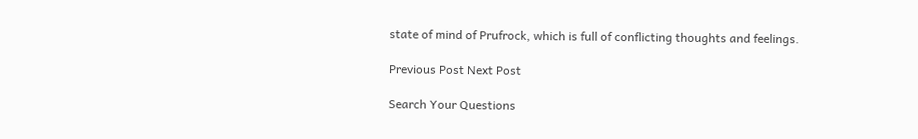state of mind of Prufrock, which is full of conflicting thoughts and feelings.

Previous Post Next Post

Search Your Questions